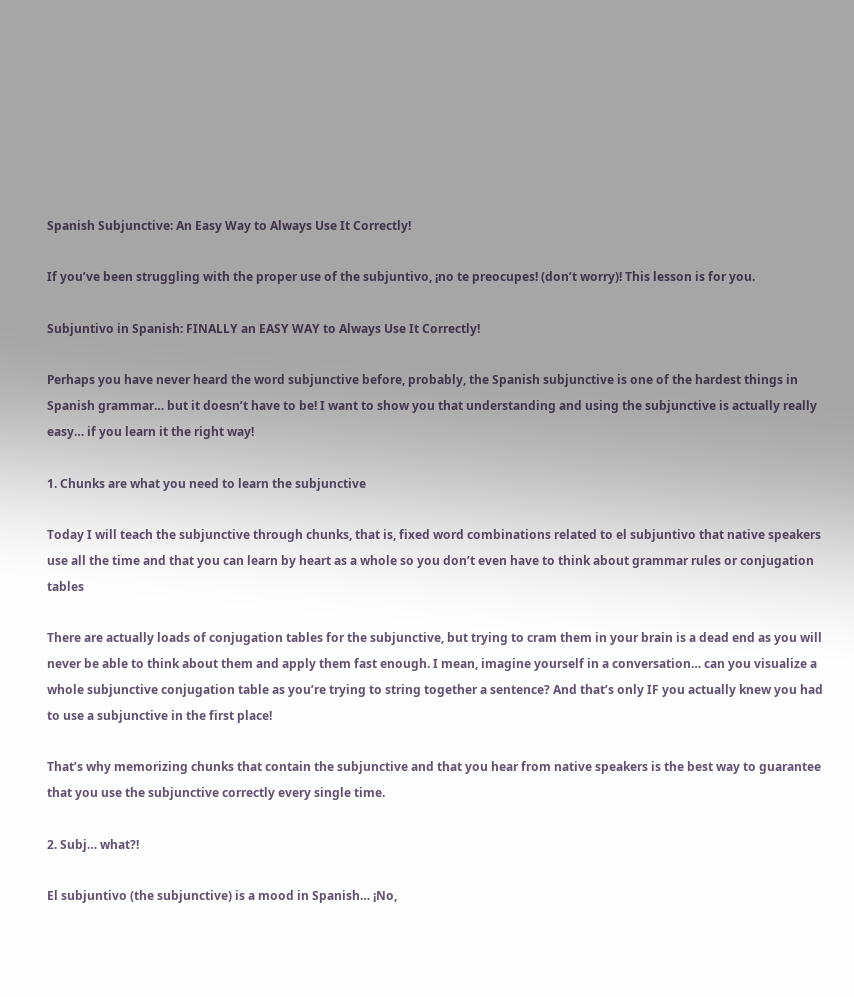Spanish Subjunctive: An Easy Way to Always Use It Correctly!

If you’ve been struggling with the proper use of the subjuntivo, ¡no te preocupes! (don’t worry)! This lesson is for you.

Subjuntivo in Spanish: FINALLY an EASY WAY to Always Use It Correctly!

Perhaps you have never heard the word subjunctive before, probably, the Spanish subjunctive is one of the hardest things in Spanish grammar… but it doesn’t have to be! I want to show you that understanding and using the subjunctive is actually really easy… if you learn it the right way!

1. Chunks are what you need to learn the subjunctive

Today I will teach the subjunctive through chunks, that is, fixed word combinations related to el subjuntivo that native speakers use all the time and that you can learn by heart as a whole so you don’t even have to think about grammar rules or conjugation tables

There are actually loads of conjugation tables for the subjunctive, but trying to cram them in your brain is a dead end as you will never be able to think about them and apply them fast enough. I mean, imagine yourself in a conversation… can you visualize a whole subjunctive conjugation table as you’re trying to string together a sentence? And that’s only IF you actually knew you had to use a subjunctive in the first place!

That’s why memorizing chunks that contain the subjunctive and that you hear from native speakers is the best way to guarantee that you use the subjunctive correctly every single time.

2. Subj… what?!

El subjuntivo (the subjunctive) is a mood in Spanish… ¡No,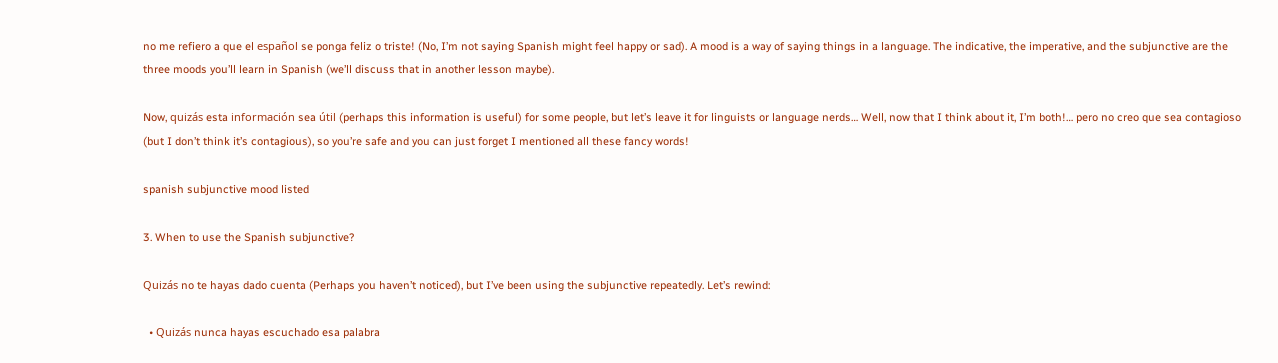no me refiero a que el español se ponga feliz o triste! (No, I’m not saying Spanish might feel happy or sad). A mood is a way of saying things in a language. The indicative, the imperative, and the subjunctive are the three moods you’ll learn in Spanish (we’ll discuss that in another lesson maybe).

Now, quizás esta información sea útil (perhaps this information is useful) for some people, but let’s leave it for linguists or language nerds… Well, now that I think about it, I’m both!… pero no creo que sea contagioso (but I don’t think it’s contagious), so you’re safe and you can just forget I mentioned all these fancy words!

spanish subjunctive mood listed

3. When to use the Spanish subjunctive?

Quizás no te hayas dado cuenta (Perhaps you haven’t noticed), but I’ve been using the subjunctive repeatedly. Let’s rewind:

  • Quizás nunca hayas escuchado esa palabra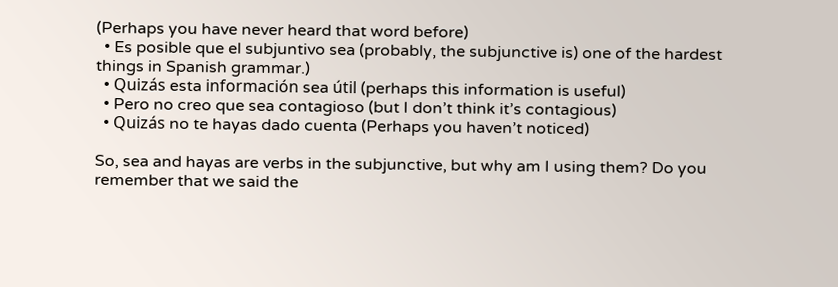(Perhaps you have never heard that word before)
  • Es posible que el subjuntivo sea (probably, the subjunctive is) one of the hardest things in Spanish grammar.)
  • Quizás esta información sea útil (perhaps this information is useful)
  • Pero no creo que sea contagioso (but I don’t think it’s contagious)
  • Quizás no te hayas dado cuenta (Perhaps you haven’t noticed)

So, sea and hayas are verbs in the subjunctive, but why am I using them? Do you remember that we said the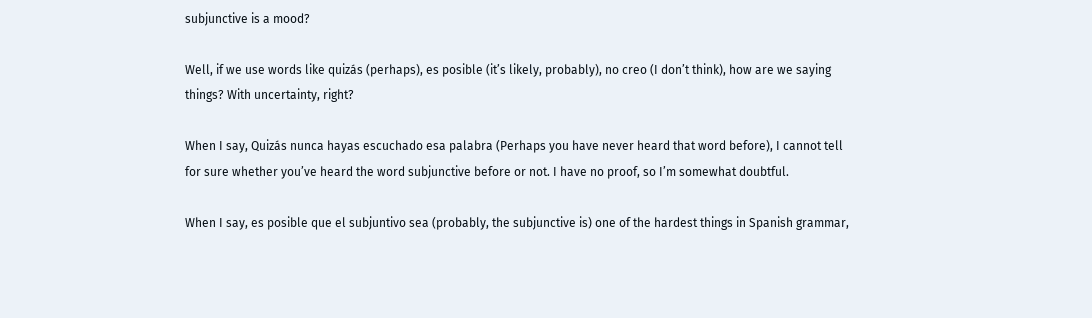subjunctive is a mood?

Well, if we use words like quizás (perhaps), es posible (it’s likely, probably), no creo (I don’t think), how are we saying things? With uncertainty, right?

When I say, Quizás nunca hayas escuchado esa palabra (Perhaps you have never heard that word before), I cannot tell for sure whether you’ve heard the word subjunctive before or not. I have no proof, so I’m somewhat doubtful.

When I say, es posible que el subjuntivo sea (probably, the subjunctive is) one of the hardest things in Spanish grammar,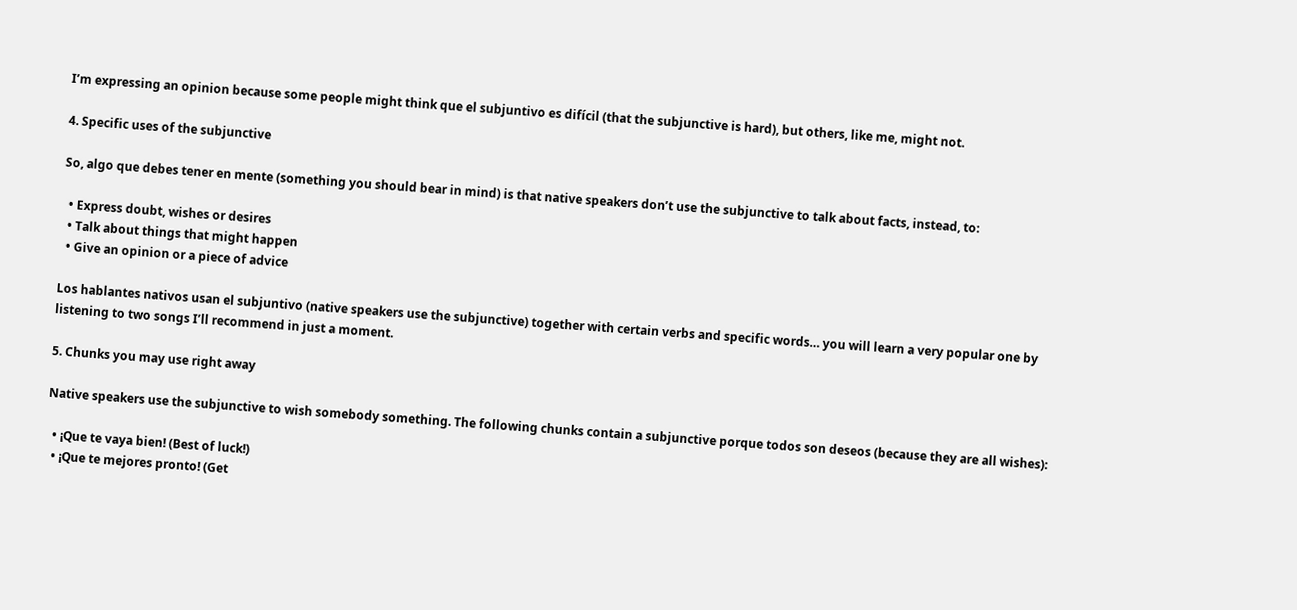I’m expressing an opinion because some people might think que el subjuntivo es difícil (that the subjunctive is hard), but others, like me, might not.

4. Specific uses of the subjunctive

So, algo que debes tener en mente (something you should bear in mind) is that native speakers don’t use the subjunctive to talk about facts, instead, to:

  • Express doubt, wishes or desires
  • Talk about things that might happen
  • Give an opinion or a piece of advice

Los hablantes nativos usan el subjuntivo (native speakers use the subjunctive) together with certain verbs and specific words… you will learn a very popular one by listening to two songs I’ll recommend in just a moment.

5. Chunks you may use right away

Native speakers use the subjunctive to wish somebody something. The following chunks contain a subjunctive porque todos son deseos (because they are all wishes):

  • ¡Que te vaya bien! (Best of luck!)
  • ¡Que te mejores pronto! (Get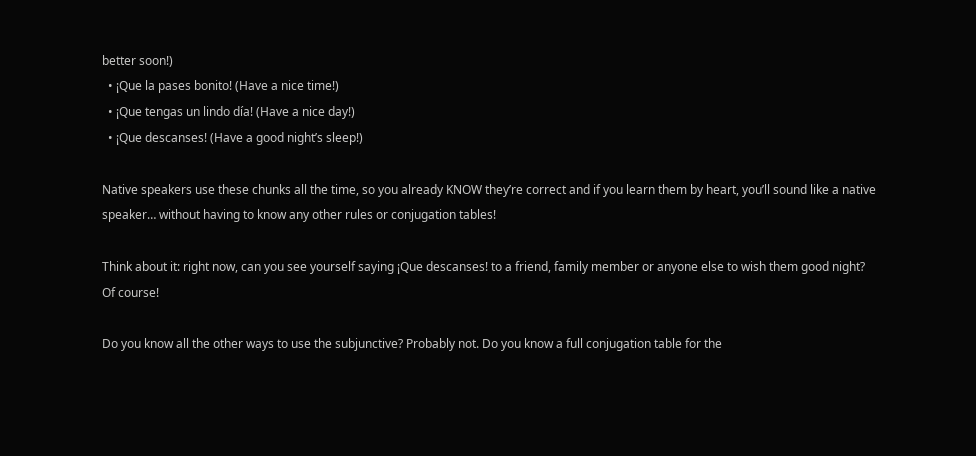better soon!)
  • ¡Que la pases bonito! (Have a nice time!)
  • ¡Que tengas un lindo día! (Have a nice day!)
  • ¡Que descanses! (Have a good night’s sleep!)

Native speakers use these chunks all the time, so you already KNOW they’re correct and if you learn them by heart, you’ll sound like a native speaker… without having to know any other rules or conjugation tables!

Think about it: right now, can you see yourself saying ¡Que descanses! to a friend, family member or anyone else to wish them good night? Of course!

Do you know all the other ways to use the subjunctive? Probably not. Do you know a full conjugation table for the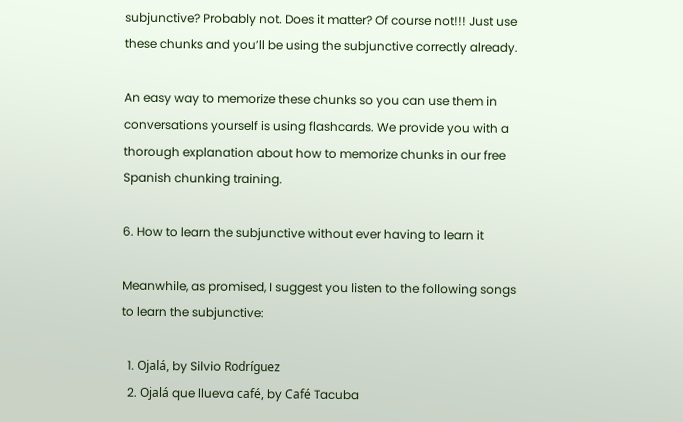subjunctive? Probably not. Does it matter? Of course not!!! Just use these chunks and you’ll be using the subjunctive correctly already.

An easy way to memorize these chunks so you can use them in conversations yourself is using flashcards. We provide you with a thorough explanation about how to memorize chunks in our free Spanish chunking training.

6. How to learn the subjunctive without ever having to learn it

Meanwhile, as promised, I suggest you listen to the following songs to learn the subjunctive:

  1. Ojalá, by Silvio Rodríguez
  2. Ojalá que llueva café, by Café Tacuba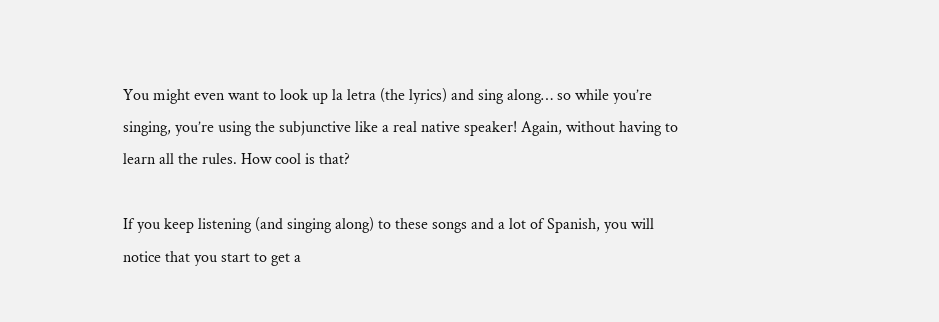You might even want to look up la letra (the lyrics) and sing along… so while you’re singing, you’re using the subjunctive like a real native speaker! Again, without having to learn all the rules. How cool is that?

If you keep listening (and singing along) to these songs and a lot of Spanish, you will notice that you start to get a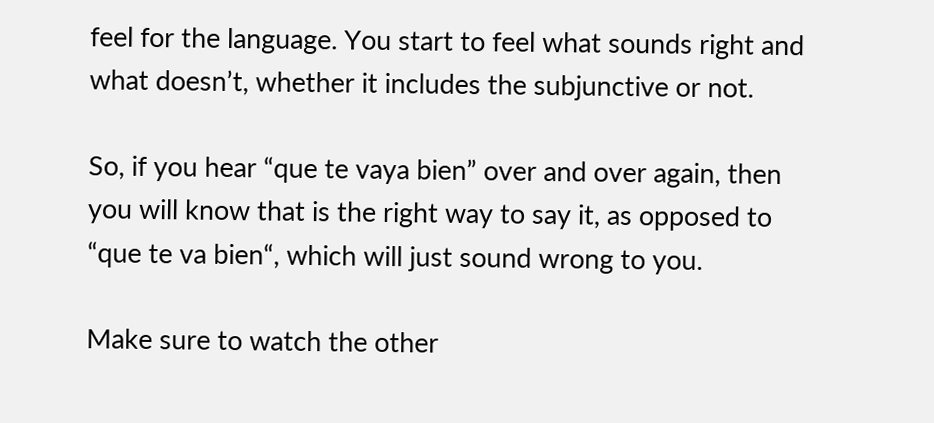feel for the language. You start to feel what sounds right and what doesn’t, whether it includes the subjunctive or not.

So, if you hear “que te vaya bien” over and over again, then you will know that is the right way to say it, as opposed to “que te va bien“, which will just sound wrong to you.

Make sure to watch the other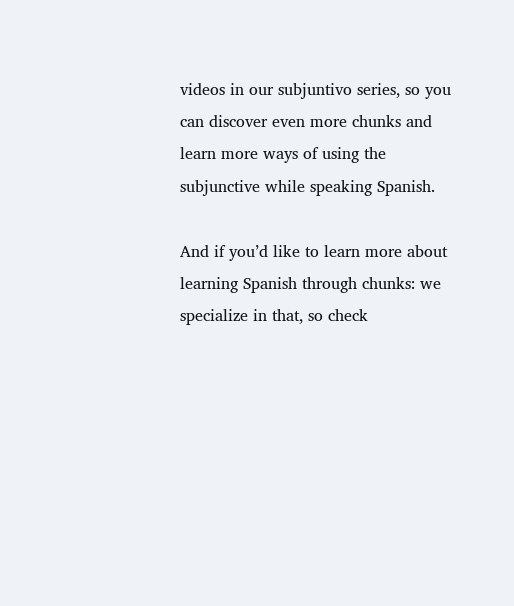videos in our subjuntivo series, so you can discover even more chunks and learn more ways of using the subjunctive while speaking Spanish.

And if you’d like to learn more about learning Spanish through chunks: we specialize in that, so check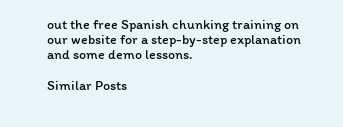out the free Spanish chunking training on our website for a step-by-step explanation and some demo lessons.

Similar Posts